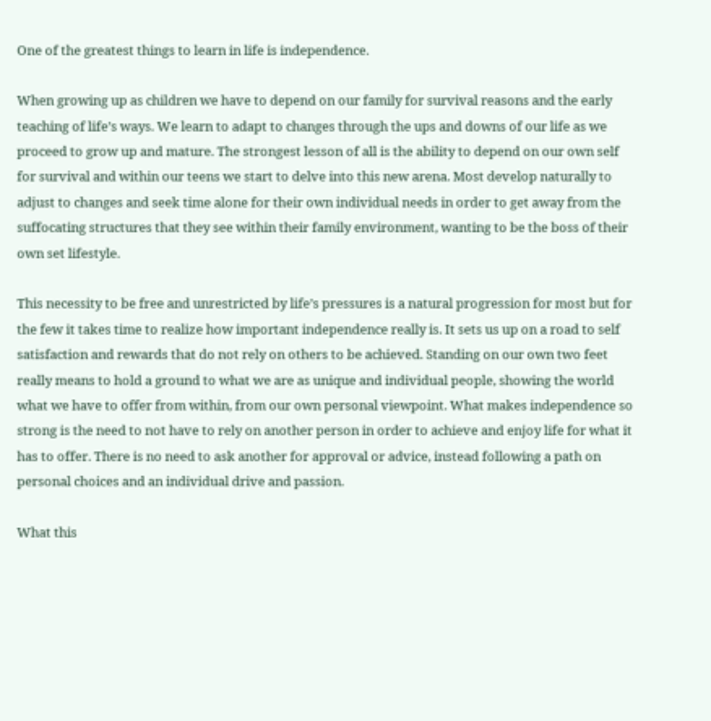One of the greatest things to learn in life is independence.

When growing up as children we have to depend on our family for survival reasons and the early teaching of life’s ways. We learn to adapt to changes through the ups and downs of our life as we proceed to grow up and mature. The strongest lesson of all is the ability to depend on our own self for survival and within our teens we start to delve into this new arena. Most develop naturally to adjust to changes and seek time alone for their own individual needs in order to get away from the suffocating structures that they see within their family environment, wanting to be the boss of their own set lifestyle.

This necessity to be free and unrestricted by life’s pressures is a natural progression for most but for the few it takes time to realize how important independence really is. It sets us up on a road to self satisfaction and rewards that do not rely on others to be achieved. Standing on our own two feet really means to hold a ground to what we are as unique and individual people, showing the world what we have to offer from within, from our own personal viewpoint. What makes independence so strong is the need to not have to rely on another person in order to achieve and enjoy life for what it has to offer. There is no need to ask another for approval or advice, instead following a path on personal choices and an individual drive and passion.

What this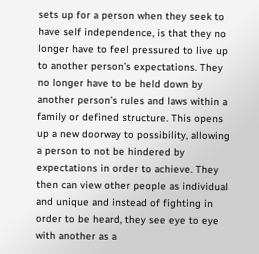sets up for a person when they seek to have self independence, is that they no longer have to feel pressured to live up to another person’s expectations. They no longer have to be held down by another person’s rules and laws within a family or defined structure. This opens up a new doorway to possibility, allowing a person to not be hindered by expectations in order to achieve. They then can view other people as individual and unique and instead of fighting in order to be heard, they see eye to eye with another as a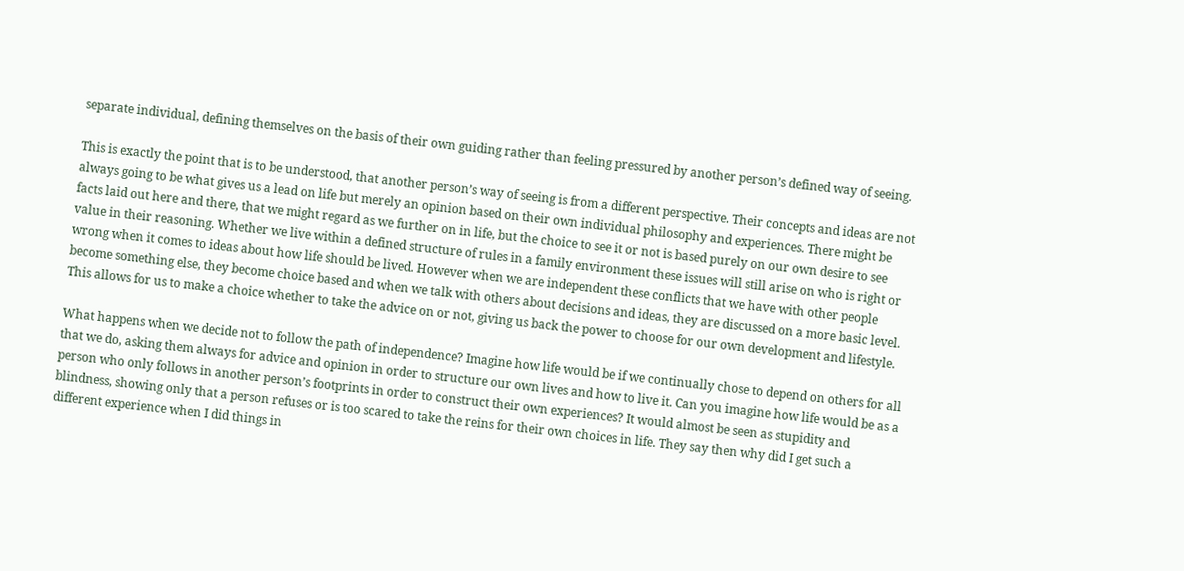separate individual, defining themselves on the basis of their own guiding rather than feeling pressured by another person’s defined way of seeing.

This is exactly the point that is to be understood, that another person’s way of seeing is from a different perspective. Their concepts and ideas are not always going to be what gives us a lead on life but merely an opinion based on their own individual philosophy and experiences. There might be facts laid out here and there, that we might regard as we further on in life, but the choice to see it or not is based purely on our own desire to see value in their reasoning. Whether we live within a defined structure of rules in a family environment these issues will still arise on who is right or wrong when it comes to ideas about how life should be lived. However when we are independent these conflicts that we have with other people become something else, they become choice based and when we talk with others about decisions and ideas, they are discussed on a more basic level. This allows for us to make a choice whether to take the advice on or not, giving us back the power to choose for our own development and lifestyle.

What happens when we decide not to follow the path of independence? Imagine how life would be if we continually chose to depend on others for all that we do, asking them always for advice and opinion in order to structure our own lives and how to live it. Can you imagine how life would be as a person who only follows in another person’s footprints in order to construct their own experiences? It would almost be seen as stupidity and blindness, showing only that a person refuses or is too scared to take the reins for their own choices in life. They say then why did I get such a different experience when I did things in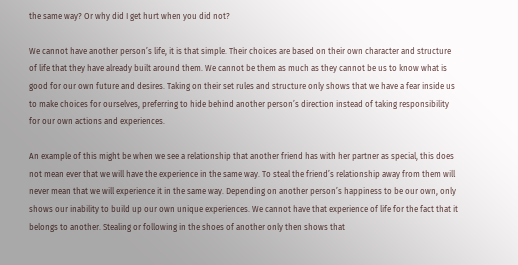the same way? Or why did I get hurt when you did not?

We cannot have another person’s life, it is that simple. Their choices are based on their own character and structure of life that they have already built around them. We cannot be them as much as they cannot be us to know what is good for our own future and desires. Taking on their set rules and structure only shows that we have a fear inside us to make choices for ourselves, preferring to hide behind another person’s direction instead of taking responsibility for our own actions and experiences.

An example of this might be when we see a relationship that another friend has with her partner as special, this does not mean ever that we will have the experience in the same way. To steal the friend’s relationship away from them will never mean that we will experience it in the same way. Depending on another person’s happiness to be our own, only shows our inability to build up our own unique experiences. We cannot have that experience of life for the fact that it belongs to another. Stealing or following in the shoes of another only then shows that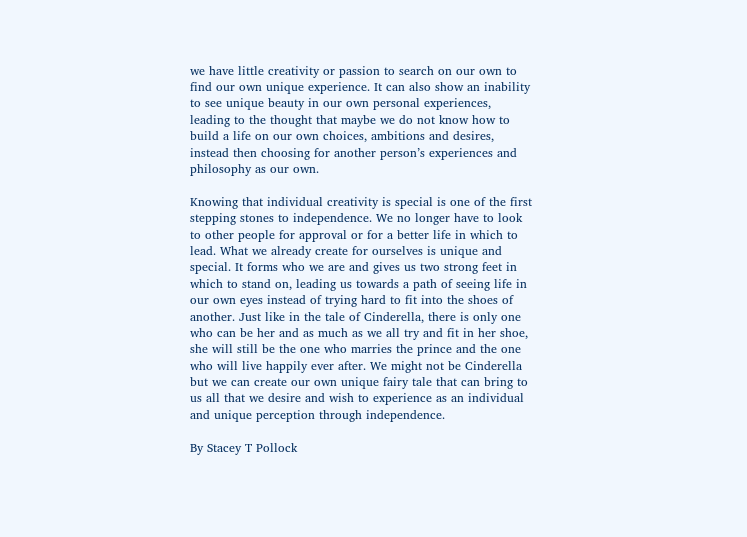we have little creativity or passion to search on our own to find our own unique experience. It can also show an inability to see unique beauty in our own personal experiences, leading to the thought that maybe we do not know how to build a life on our own choices, ambitions and desires, instead then choosing for another person’s experiences and philosophy as our own.

Knowing that individual creativity is special is one of the first stepping stones to independence. We no longer have to look to other people for approval or for a better life in which to lead. What we already create for ourselves is unique and special. It forms who we are and gives us two strong feet in which to stand on, leading us towards a path of seeing life in our own eyes instead of trying hard to fit into the shoes of another. Just like in the tale of Cinderella, there is only one who can be her and as much as we all try and fit in her shoe, she will still be the one who marries the prince and the one who will live happily ever after. We might not be Cinderella but we can create our own unique fairy tale that can bring to us all that we desire and wish to experience as an individual and unique perception through independence.

By Stacey T Pollock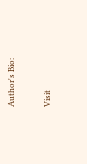Author's Bio:

Visit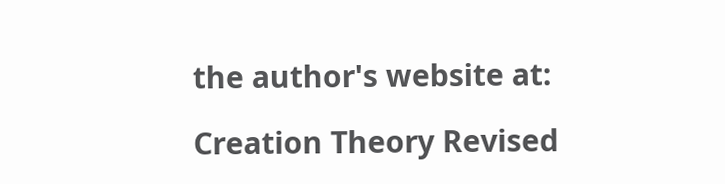the author's website at:

Creation Theory Revised